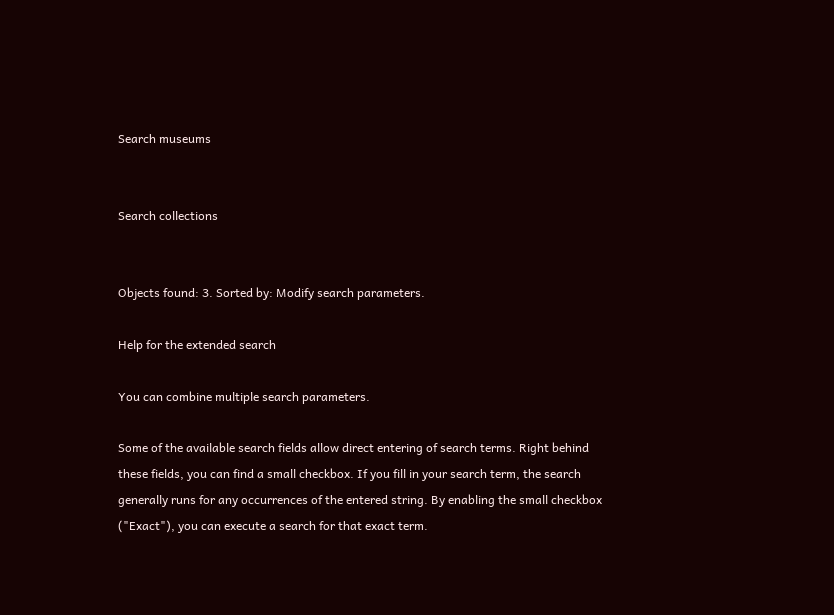Search museums


Search collections


Objects found: 3. Sorted by: Modify search parameters.

Help for the extended search

You can combine multiple search parameters.

Some of the available search fields allow direct entering of search terms. Right behind these fields, you can find a small checkbox. If you fill in your search term, the search generally runs for any occurrences of the entered string. By enabling the small checkbox ("Exact"), you can execute a search for that exact term.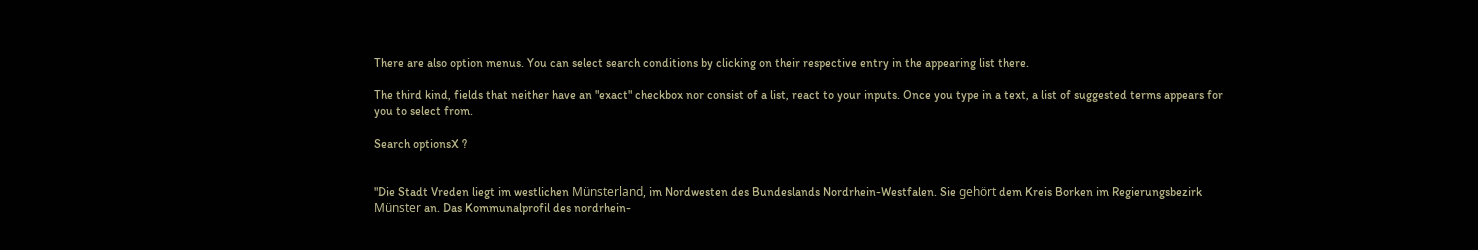There are also option menus. You can select search conditions by clicking on their respective entry in the appearing list there.

The third kind, fields that neither have an "exact" checkbox nor consist of a list, react to your inputs. Once you type in a text, a list of suggested terms appears for you to select from.

Search optionsX ?


"Die Stadt Vreden liegt im westlichen Münsterland, im Nordwesten des Bundeslands Nordrhein-Westfalen. Sie gehört dem Kreis Borken im Regierungsbezirk Münster an. Das Kommunalprofil des nordrhein-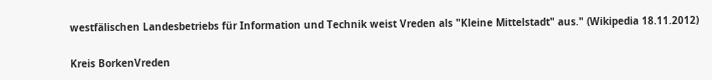westfälischen Landesbetriebs für Information und Technik weist Vreden als "Kleine Mittelstadt" aus." (Wikipedia 18.11.2012)

Kreis BorkenVreden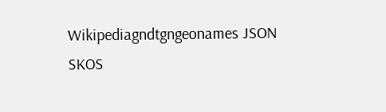Wikipediagndtgngeonames JSON SKOS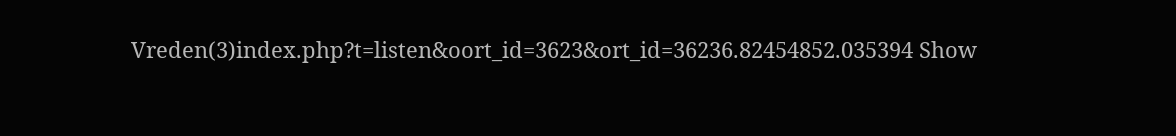Vreden(3)index.php?t=listen&oort_id=3623&ort_id=36236.82454852.035394 Show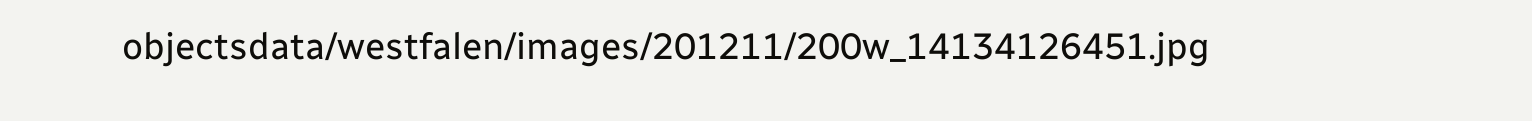objectsdata/westfalen/images/201211/200w_14134126451.jpg